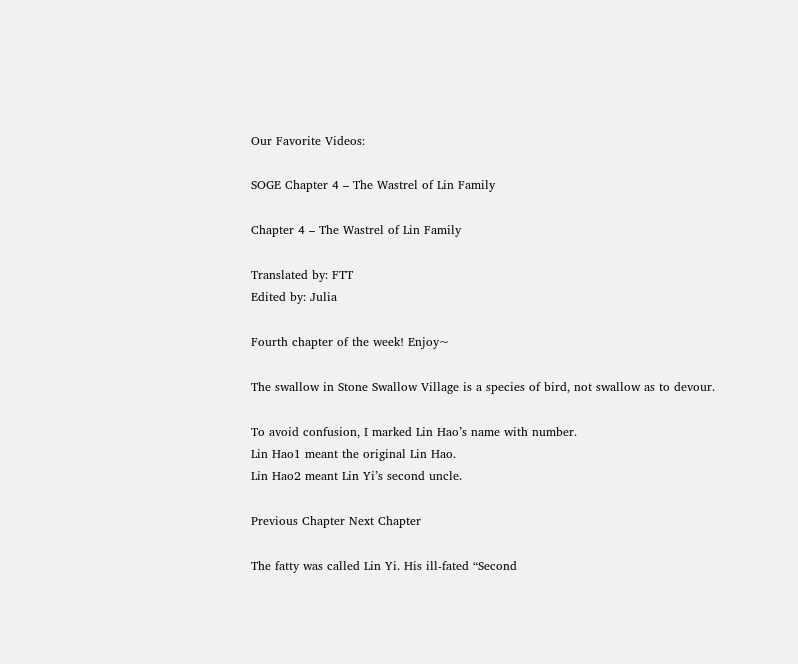Our Favorite Videos:

SOGE Chapter 4 – The Wastrel of Lin Family

Chapter 4 – The Wastrel of Lin Family

Translated by: FTT
Edited by: Julia

Fourth chapter of the week! Enjoy~

The swallow in Stone Swallow Village is a species of bird, not swallow as to devour.

To avoid confusion, I marked Lin Hao’s name with number.
Lin Hao1 meant the original Lin Hao.
Lin Hao2 meant Lin Yi’s second uncle.

Previous Chapter Next Chapter

The fatty was called Lin Yi. His ill-fated “Second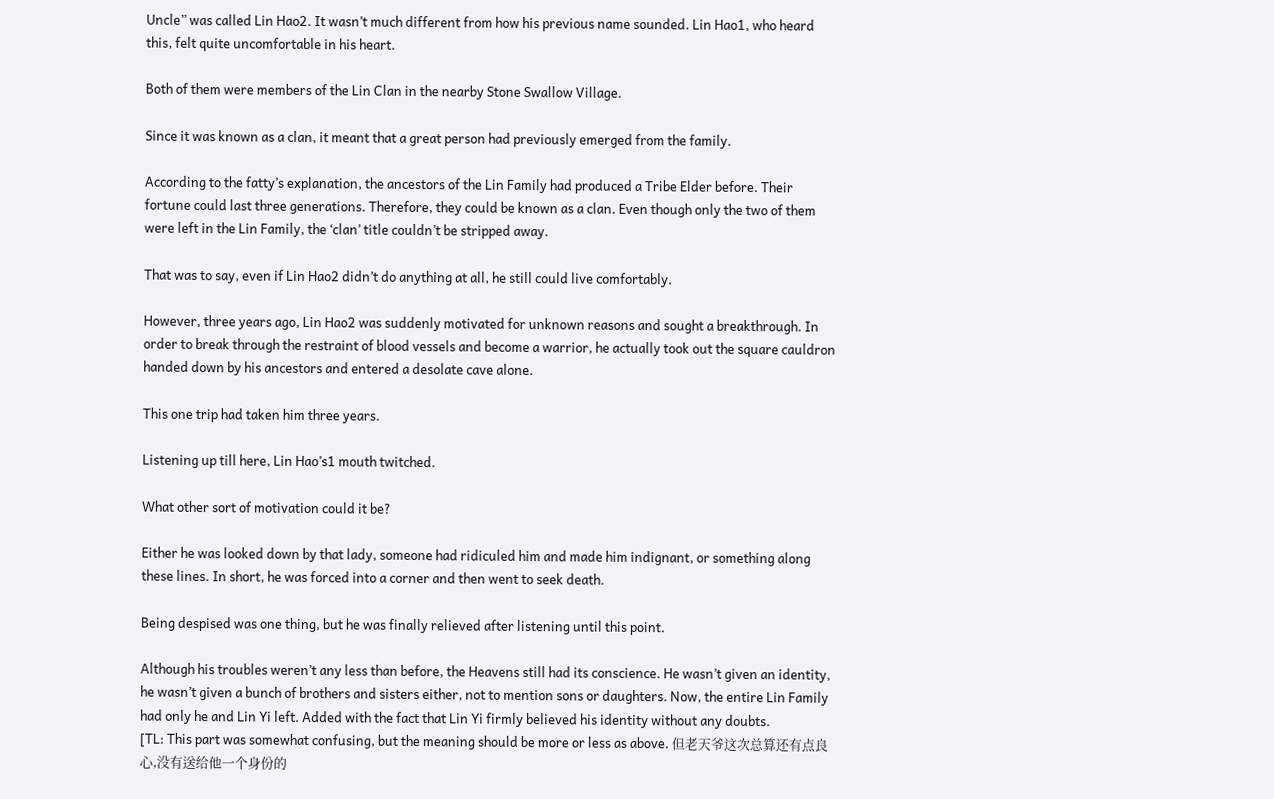Uncle” was called Lin Hao2. It wasn’t much different from how his previous name sounded. Lin Hao1, who heard this, felt quite uncomfortable in his heart.

Both of them were members of the Lin Clan in the nearby Stone Swallow Village.

Since it was known as a clan, it meant that a great person had previously emerged from the family.

According to the fatty’s explanation, the ancestors of the Lin Family had produced a Tribe Elder before. Their fortune could last three generations. Therefore, they could be known as a clan. Even though only the two of them were left in the Lin Family, the ‘clan’ title couldn’t be stripped away.

That was to say, even if Lin Hao2 didn’t do anything at all, he still could live comfortably.

However, three years ago, Lin Hao2 was suddenly motivated for unknown reasons and sought a breakthrough. In order to break through the restraint of blood vessels and become a warrior, he actually took out the square cauldron handed down by his ancestors and entered a desolate cave alone.

This one trip had taken him three years.

Listening up till here, Lin Hao’s1 mouth twitched.

What other sort of motivation could it be?

Either he was looked down by that lady, someone had ridiculed him and made him indignant, or something along these lines. In short, he was forced into a corner and then went to seek death.

Being despised was one thing, but he was finally relieved after listening until this point.

Although his troubles weren’t any less than before, the Heavens still had its conscience. He wasn’t given an identity, he wasn’t given a bunch of brothers and sisters either, not to mention sons or daughters. Now, the entire Lin Family had only he and Lin Yi left. Added with the fact that Lin Yi firmly believed his identity without any doubts.
[TL: This part was somewhat confusing, but the meaning should be more or less as above. 但老天爷这次总算还有点良心,没有送给他一个身份的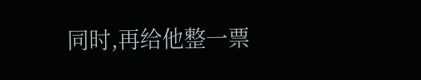同时,再给他整一票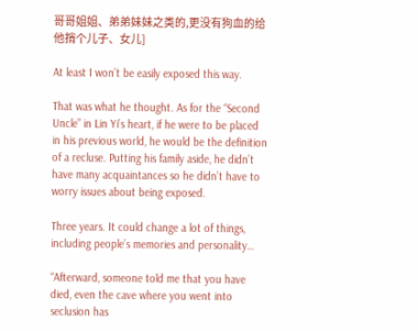哥哥姐姐、弟弟妹妹之类的,更没有狗血的给他捎个儿子、女儿]

At least I won’t be easily exposed this way.

That was what he thought. As for the “Second Uncle” in Lin Yi’s heart, if he were to be placed in his previous world, he would be the definition of a recluse. Putting his family aside, he didn’t have many acquaintances so he didn’t have to worry issues about being exposed.

Three years. It could change a lot of things, including people’s memories and personality…

“Afterward, someone told me that you have died, even the cave where you went into seclusion has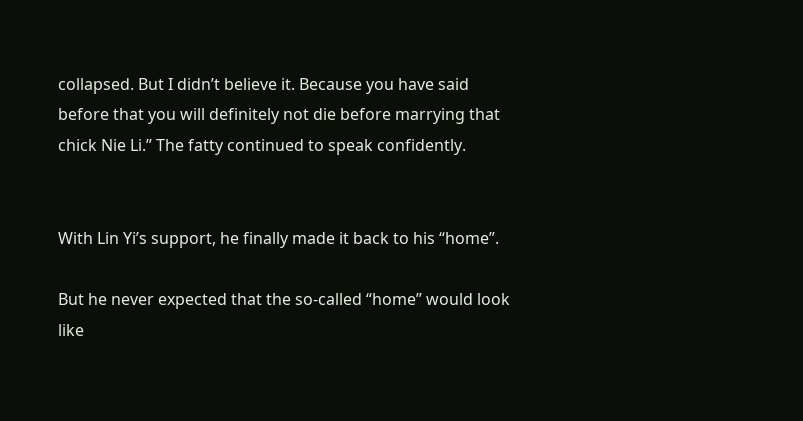collapsed. But I didn’t believe it. Because you have said before that you will definitely not die before marrying that chick Nie Li.” The fatty continued to speak confidently.


With Lin Yi’s support, he finally made it back to his “home”.

But he never expected that the so-called “home” would look like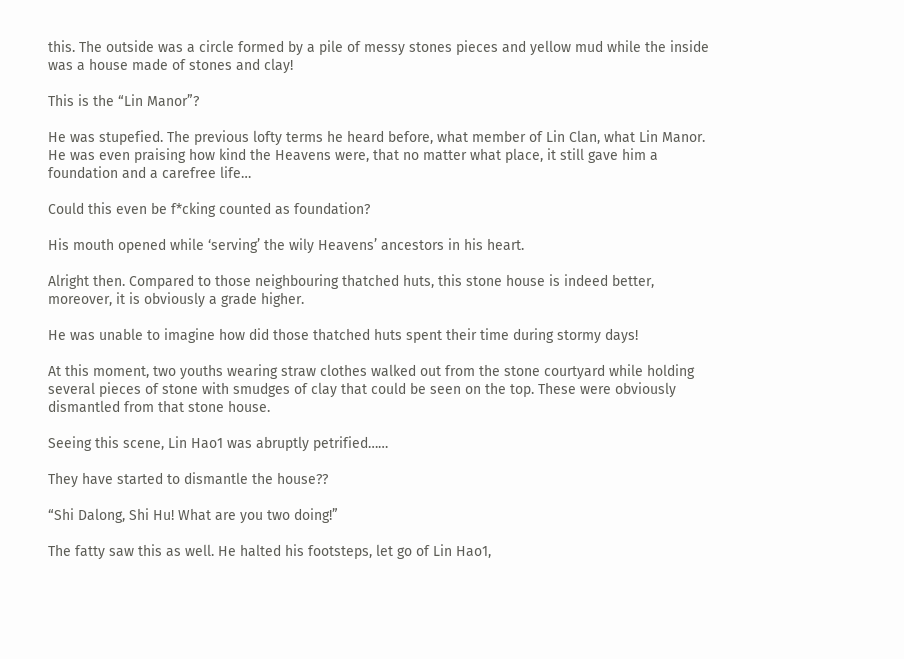this. The outside was a circle formed by a pile of messy stones pieces and yellow mud while the inside was a house made of stones and clay!

This is the “Lin Manor”?

He was stupefied. The previous lofty terms he heard before, what member of Lin Clan, what Lin Manor. He was even praising how kind the Heavens were, that no matter what place, it still gave him a foundation and a carefree life…

Could this even be f*cking counted as foundation?

His mouth opened while ‘serving’ the wily Heavens’ ancestors in his heart.

Alright then. Compared to those neighbouring thatched huts, this stone house is indeed better, moreover, it is obviously a grade higher.

He was unable to imagine how did those thatched huts spent their time during stormy days!

At this moment, two youths wearing straw clothes walked out from the stone courtyard while holding several pieces of stone with smudges of clay that could be seen on the top. These were obviously dismantled from that stone house.

Seeing this scene, Lin Hao1 was abruptly petrified……

They have started to dismantle the house??

“Shi Dalong, Shi Hu! What are you two doing!”

The fatty saw this as well. He halted his footsteps, let go of Lin Hao1,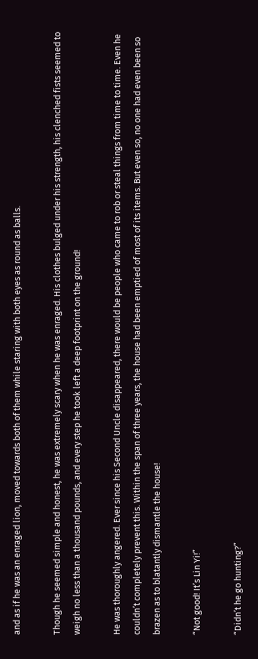and as if he was an enraged lion, moved towards both of them while staring with both eyes as round as balls.

Though he seemed simple and honest, he was extremely scary when he was enraged. His clothes bulged under his strength, his clenched fists seemed to weigh no less than a thousand pounds, and every step he took left a deep footprint on the ground!

He was thoroughly angered. Ever since his Second Uncle disappeared, there would be people who came to rob or steal things from time to time. Even he couldn’t completely prevent this. Within the span of three years, the house had been emptied of most of its items. But even so, no one had even been so brazen as to blatantly dismantle the house!

“Not good! It’s Lin Yi!”

“Didn’t he go hunting?”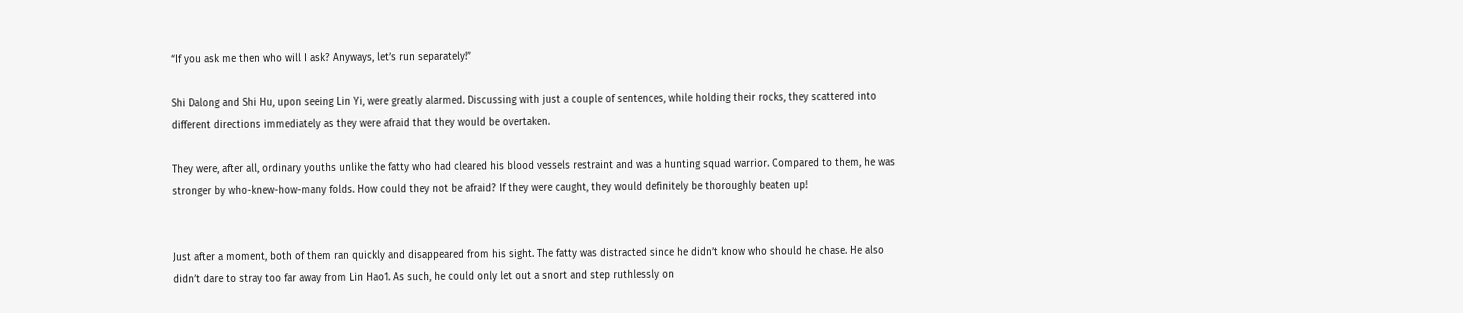“If you ask me then who will I ask? Anyways, let’s run separately!”

Shi Dalong and Shi Hu, upon seeing Lin Yi, were greatly alarmed. Discussing with just a couple of sentences, while holding their rocks, they scattered into different directions immediately as they were afraid that they would be overtaken.

They were, after all, ordinary youths unlike the fatty who had cleared his blood vessels restraint and was a hunting squad warrior. Compared to them, he was stronger by who-knew-how-many folds. How could they not be afraid? If they were caught, they would definitely be thoroughly beaten up!


Just after a moment, both of them ran quickly and disappeared from his sight. The fatty was distracted since he didn’t know who should he chase. He also didn’t dare to stray too far away from Lin Hao1. As such, he could only let out a snort and step ruthlessly on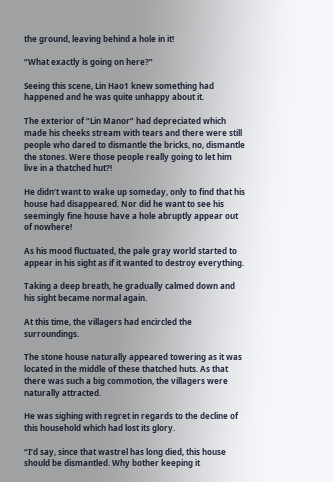the ground, leaving behind a hole in it!

“What exactly is going on here?”

Seeing this scene, Lin Hao1 knew something had happened and he was quite unhappy about it.

The exterior of “Lin Manor” had depreciated which made his cheeks stream with tears and there were still people who dared to dismantle the bricks, no, dismantle the stones. Were those people really going to let him live in a thatched hut?!

He didn’t want to wake up someday, only to find that his house had disappeared. Nor did he want to see his seemingly fine house have a hole abruptly appear out of nowhere!

As his mood fluctuated, the pale gray world started to appear in his sight as if it wanted to destroy everything.

Taking a deep breath, he gradually calmed down and his sight became normal again.

At this time, the villagers had encircled the surroundings.

The stone house naturally appeared towering as it was located in the middle of these thatched huts. As that there was such a big commotion, the villagers were naturally attracted.

He was sighing with regret in regards to the decline of this household which had lost its glory.

“I’d say, since that wastrel has long died, this house should be dismantled. Why bother keeping it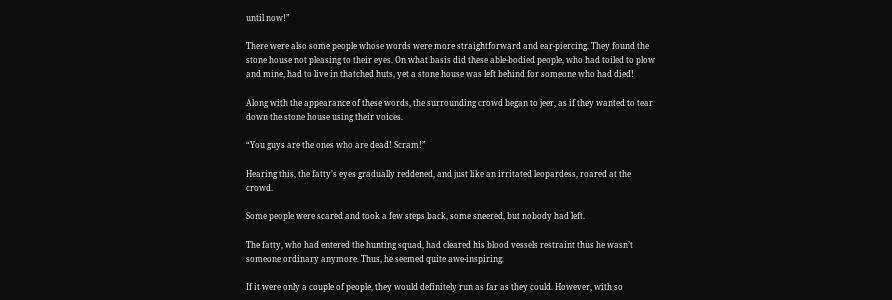until now!”

There were also some people whose words were more straightforward and ear-piercing. They found the stone house not pleasing to their eyes. On what basis did these able-bodied people, who had toiled to plow and mine, had to live in thatched huts, yet a stone house was left behind for someone who had died!

Along with the appearance of these words, the surrounding crowd began to jeer, as if they wanted to tear down the stone house using their voices.

“You guys are the ones who are dead! Scram!”

Hearing this, the fatty’s eyes gradually reddened, and just like an irritated leopardess, roared at the crowd.

Some people were scared and took a few steps back, some sneered, but nobody had left.

The fatty, who had entered the hunting squad, had cleared his blood vessels restraint thus he wasn’t someone ordinary anymore. Thus, he seemed quite awe-inspiring.

If it were only a couple of people, they would definitely run as far as they could. However, with so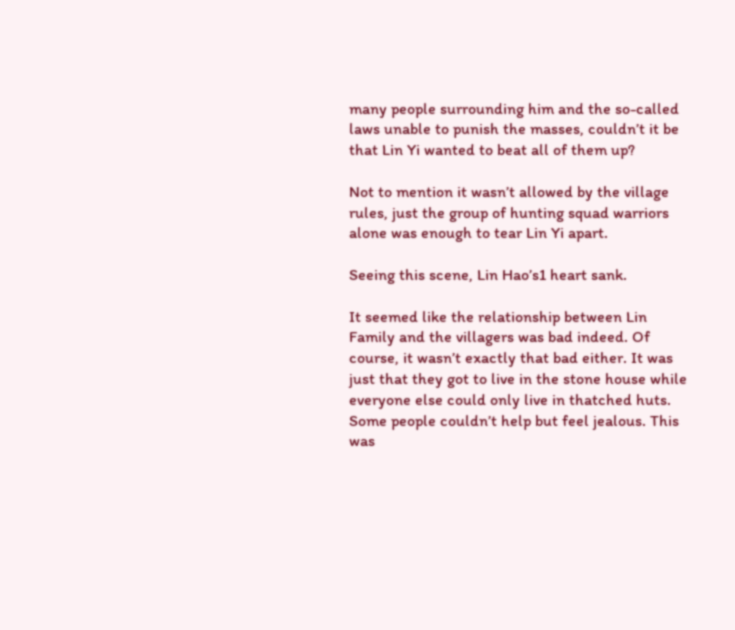many people surrounding him and the so-called laws unable to punish the masses, couldn’t it be that Lin Yi wanted to beat all of them up?

Not to mention it wasn’t allowed by the village rules, just the group of hunting squad warriors alone was enough to tear Lin Yi apart.

Seeing this scene, Lin Hao’s1 heart sank.

It seemed like the relationship between Lin Family and the villagers was bad indeed. Of course, it wasn’t exactly that bad either. It was just that they got to live in the stone house while everyone else could only live in thatched huts. Some people couldn’t help but feel jealous. This was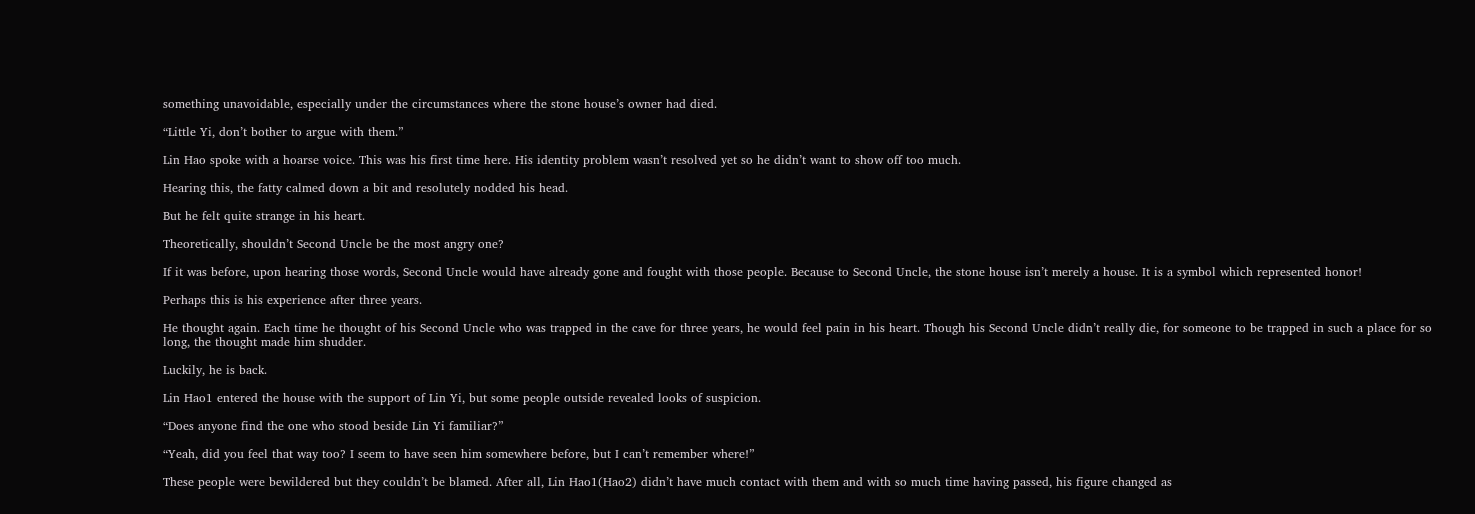something unavoidable, especially under the circumstances where the stone house’s owner had died.

“Little Yi, don’t bother to argue with them.”

Lin Hao spoke with a hoarse voice. This was his first time here. His identity problem wasn’t resolved yet so he didn’t want to show off too much.

Hearing this, the fatty calmed down a bit and resolutely nodded his head.

But he felt quite strange in his heart.

Theoretically, shouldn’t Second Uncle be the most angry one?

If it was before, upon hearing those words, Second Uncle would have already gone and fought with those people. Because to Second Uncle, the stone house isn’t merely a house. It is a symbol which represented honor!

Perhaps this is his experience after three years.

He thought again. Each time he thought of his Second Uncle who was trapped in the cave for three years, he would feel pain in his heart. Though his Second Uncle didn’t really die, for someone to be trapped in such a place for so long, the thought made him shudder.

Luckily, he is back.

Lin Hao1 entered the house with the support of Lin Yi, but some people outside revealed looks of suspicion.

“Does anyone find the one who stood beside Lin Yi familiar?”

“Yeah, did you feel that way too? I seem to have seen him somewhere before, but I can’t remember where!”

These people were bewildered but they couldn’t be blamed. After all, Lin Hao1(Hao2) didn’t have much contact with them and with so much time having passed, his figure changed as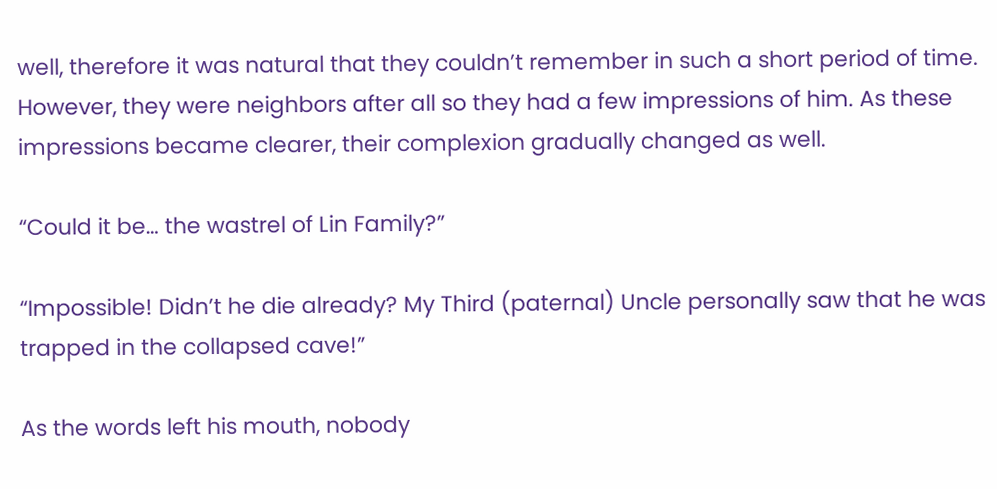well, therefore it was natural that they couldn’t remember in such a short period of time. However, they were neighbors after all so they had a few impressions of him. As these impressions became clearer, their complexion gradually changed as well.

“Could it be… the wastrel of Lin Family?”

“Impossible! Didn’t he die already? My Third (paternal) Uncle personally saw that he was trapped in the collapsed cave!”

As the words left his mouth, nobody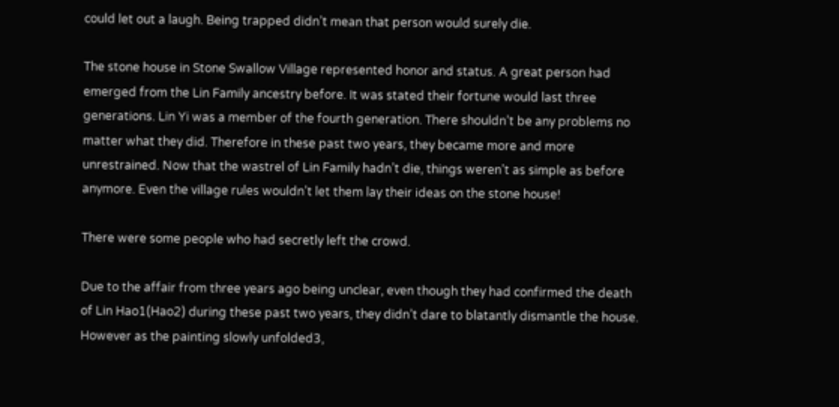could let out a laugh. Being trapped didn’t mean that person would surely die.

The stone house in Stone Swallow Village represented honor and status. A great person had emerged from the Lin Family ancestry before. It was stated their fortune would last three generations. Lin Yi was a member of the fourth generation. There shouldn’t be any problems no matter what they did. Therefore in these past two years, they became more and more unrestrained. Now that the wastrel of Lin Family hadn’t die, things weren’t as simple as before anymore. Even the village rules wouldn’t let them lay their ideas on the stone house!

There were some people who had secretly left the crowd.

Due to the affair from three years ago being unclear, even though they had confirmed the death of Lin Hao1(Hao2) during these past two years, they didn’t dare to blatantly dismantle the house. However as the painting slowly unfolded3,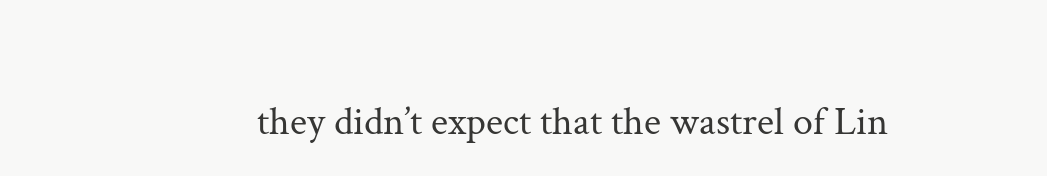they didn’t expect that the wastrel of Lin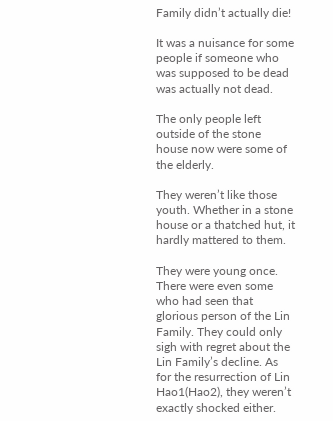Family didn’t actually die!

It was a nuisance for some people if someone who was supposed to be dead was actually not dead.

The only people left outside of the stone house now were some of the elderly.

They weren’t like those youth. Whether in a stone house or a thatched hut, it hardly mattered to them.

They were young once. There were even some who had seen that glorious person of the Lin Family. They could only sigh with regret about the Lin Family’s decline. As for the resurrection of Lin Hao1(Hao2), they weren’t exactly shocked either.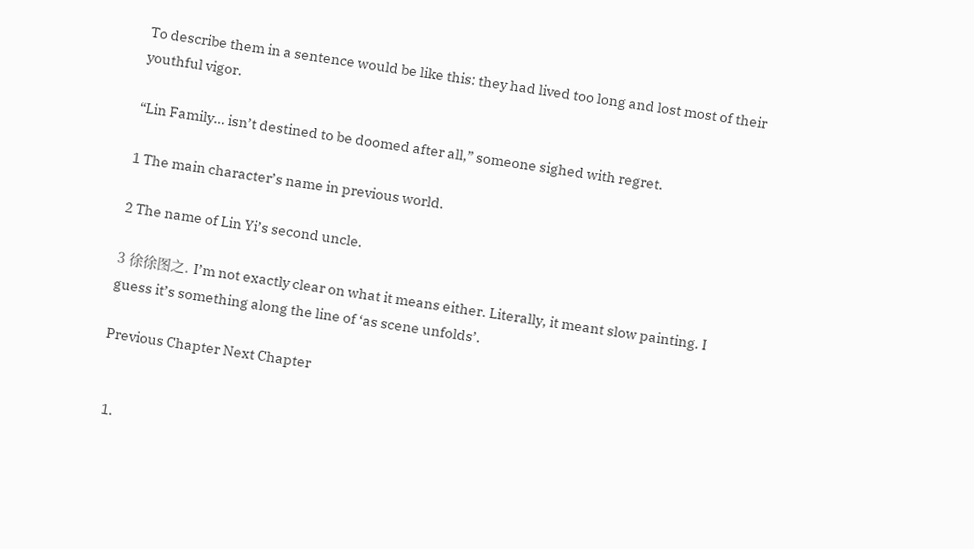To describe them in a sentence would be like this: they had lived too long and lost most of their youthful vigor.

“Lin Family… isn’t destined to be doomed after all,” someone sighed with regret.

1 The main character’s name in previous world.

2 The name of Lin Yi’s second uncle.

3 徐徐图之. I’m not exactly clear on what it means either. Literally, it meant slow painting. I guess it’s something along the line of ‘as scene unfolds’.

Previous Chapter Next Chapter


  1.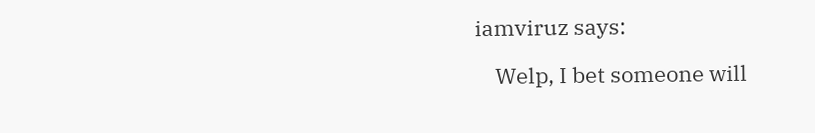iamviruz says:

    Welp, I bet someone will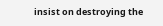insist on destroying the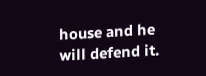house and he will defend it.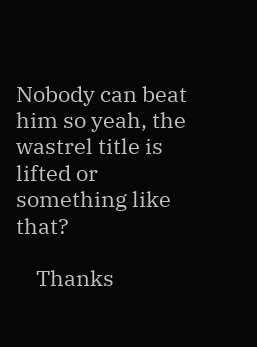Nobody can beat him so yeah, the wastrel title is lifted or something like that?

    Thanks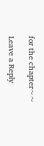for the chapter~~

Leave a Reply